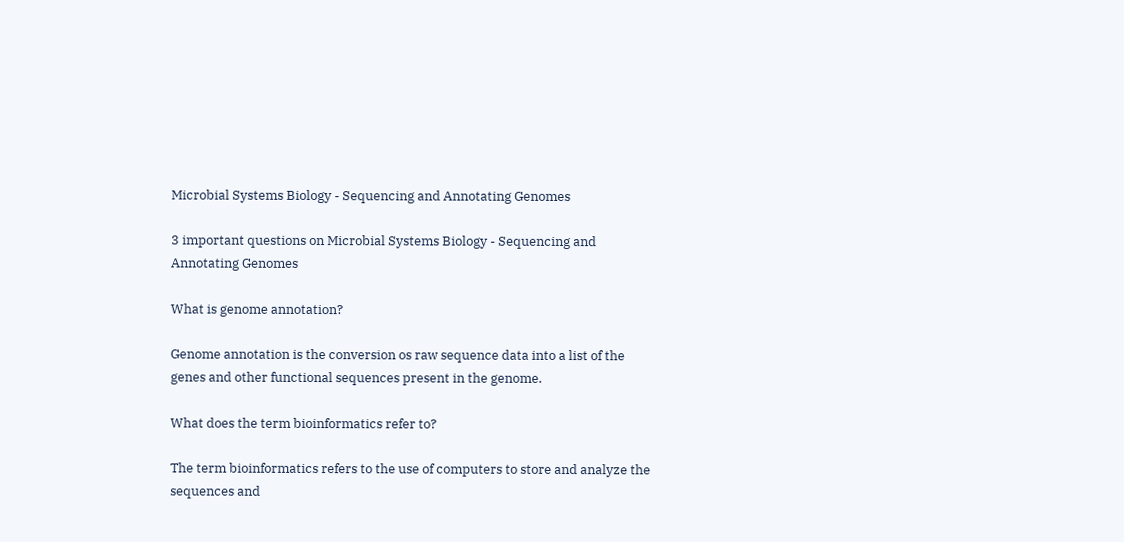Microbial Systems Biology - Sequencing and Annotating Genomes

3 important questions on Microbial Systems Biology - Sequencing and Annotating Genomes

What is genome annotation?

Genome annotation is the conversion os raw sequence data into a list of the genes and other functional sequences present in the genome.

What does the term bioinformatics refer to?

The term bioinformatics refers to the use of computers to store and analyze the sequences and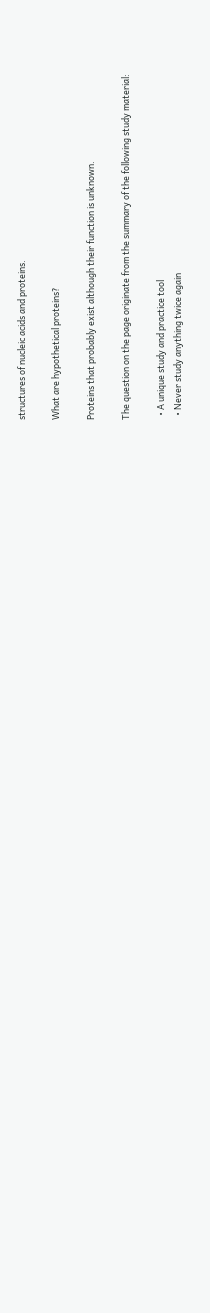structures of nucleic acids and proteins.

What are hypothetical proteins?

Proteins that probably exist although their function is unknown.

The question on the page originate from the summary of the following study material:

  • A unique study and practice tool
  • Never study anything twice again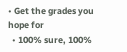• Get the grades you hope for
  • 100% sure, 100%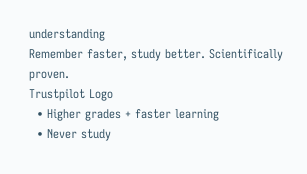understanding
Remember faster, study better. Scientifically proven.
Trustpilot Logo
  • Higher grades + faster learning
  • Never study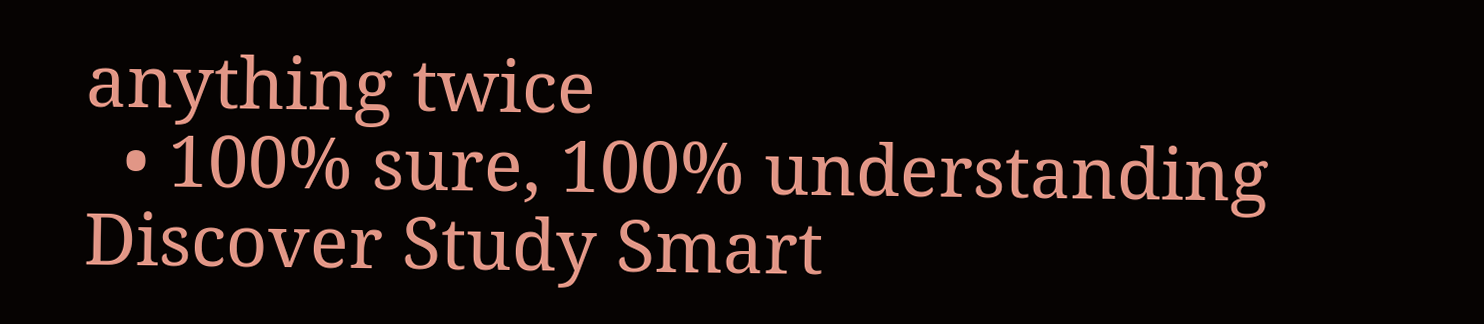anything twice
  • 100% sure, 100% understanding
Discover Study Smart